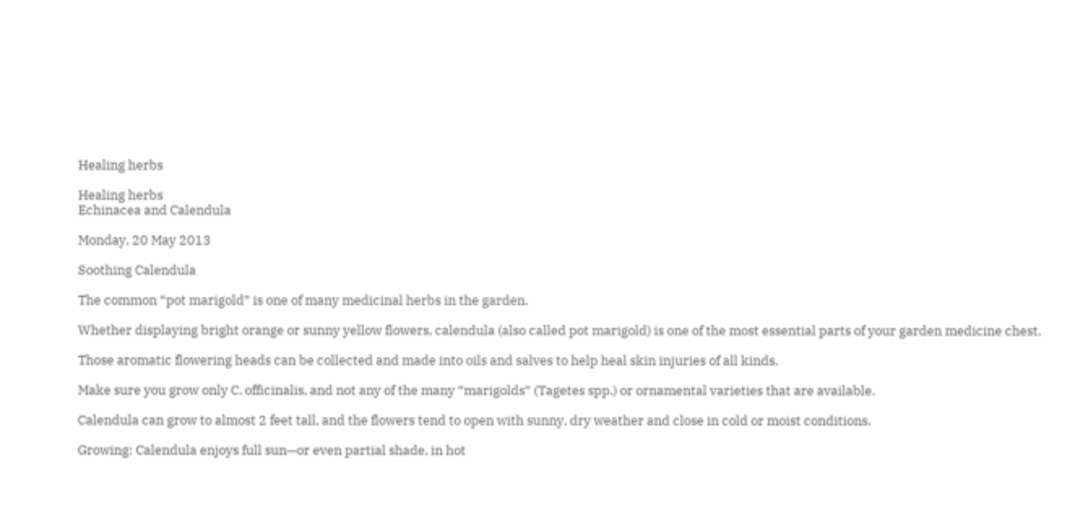Healing herbs

Healing herbs
Echinacea and Calendula

Monday, 20 May 2013

Soothing Calendula

The common “pot marigold” is one of many medicinal herbs in the garden.

Whether displaying bright orange or sunny yellow flowers, calendula (also called pot marigold) is one of the most essential parts of your garden medicine chest.

Those aromatic flowering heads can be collected and made into oils and salves to help heal skin injuries of all kinds.

Make sure you grow only C. officinalis, and not any of the many “marigolds” (Tagetes spp.) or ornamental varieties that are available.

Calendula can grow to almost 2 feet tall, and the flowers tend to open with sunny, dry weather and close in cold or moist conditions.

Growing: Calendula enjoys full sun—or even partial shade, in hot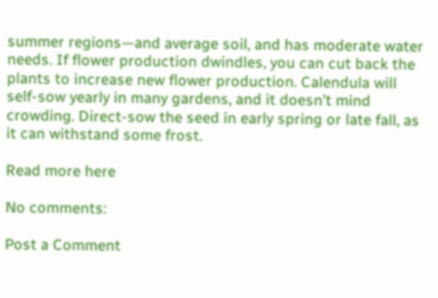summer regions—and average soil, and has moderate water needs. If flower production dwindles, you can cut back the plants to increase new flower production. Calendula will self-sow yearly in many gardens, and it doesn’t mind crowding. Direct-sow the seed in early spring or late fall, as it can withstand some frost.

Read more here

No comments:

Post a Comment